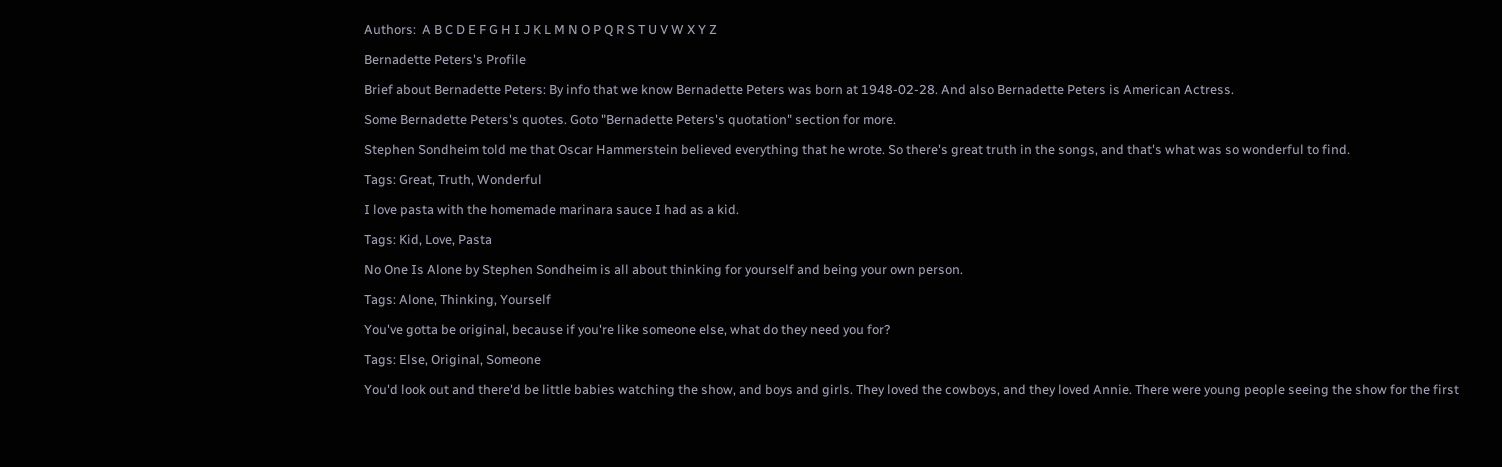Authors:  A B C D E F G H I J K L M N O P Q R S T U V W X Y Z

Bernadette Peters's Profile

Brief about Bernadette Peters: By info that we know Bernadette Peters was born at 1948-02-28. And also Bernadette Peters is American Actress.

Some Bernadette Peters's quotes. Goto "Bernadette Peters's quotation" section for more.

Stephen Sondheim told me that Oscar Hammerstein believed everything that he wrote. So there's great truth in the songs, and that's what was so wonderful to find.

Tags: Great, Truth, Wonderful

I love pasta with the homemade marinara sauce I had as a kid.

Tags: Kid, Love, Pasta

No One Is Alone by Stephen Sondheim is all about thinking for yourself and being your own person.

Tags: Alone, Thinking, Yourself

You've gotta be original, because if you're like someone else, what do they need you for?

Tags: Else, Original, Someone

You'd look out and there'd be little babies watching the show, and boys and girls. They loved the cowboys, and they loved Annie. There were young people seeing the show for the first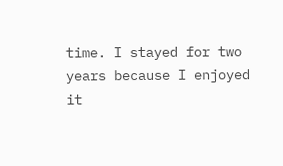time. I stayed for two years because I enjoyed it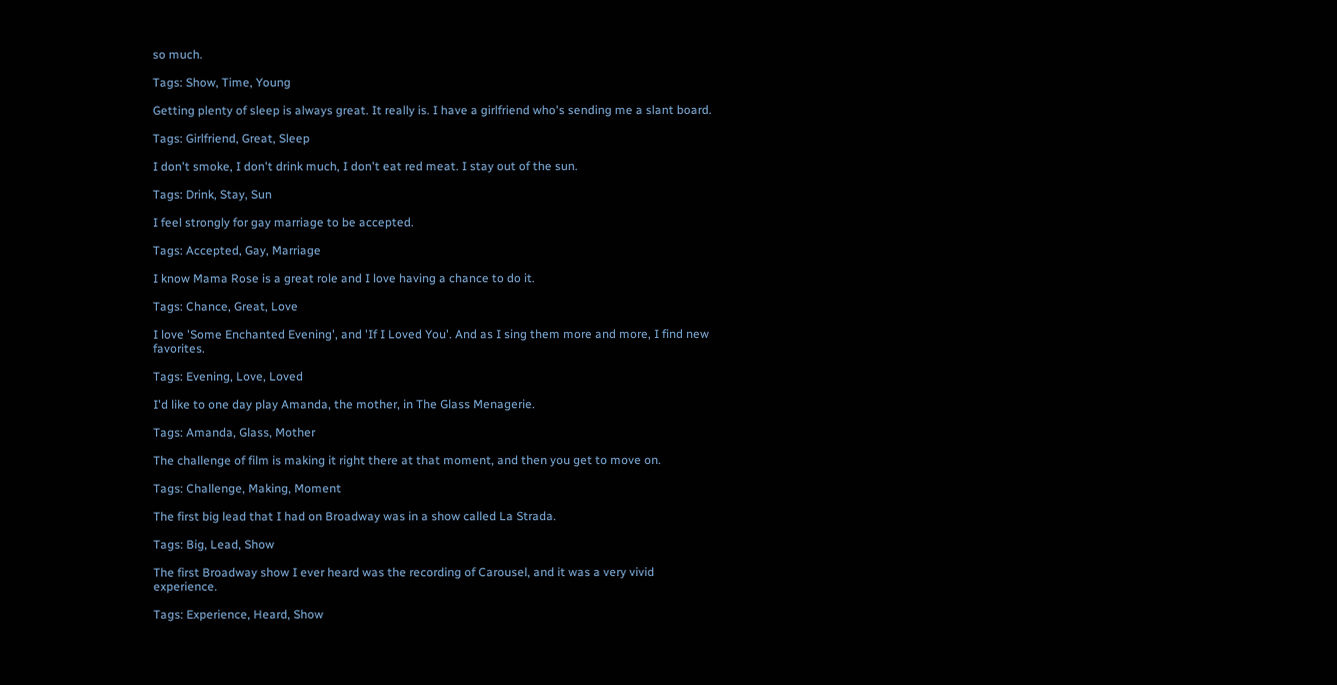so much.

Tags: Show, Time, Young

Getting plenty of sleep is always great. It really is. I have a girlfriend who's sending me a slant board.

Tags: Girlfriend, Great, Sleep

I don't smoke, I don't drink much, I don't eat red meat. I stay out of the sun.

Tags: Drink, Stay, Sun

I feel strongly for gay marriage to be accepted.

Tags: Accepted, Gay, Marriage

I know Mama Rose is a great role and I love having a chance to do it.

Tags: Chance, Great, Love

I love 'Some Enchanted Evening', and 'If I Loved You'. And as I sing them more and more, I find new favorites.

Tags: Evening, Love, Loved

I'd like to one day play Amanda, the mother, in The Glass Menagerie.

Tags: Amanda, Glass, Mother

The challenge of film is making it right there at that moment, and then you get to move on.

Tags: Challenge, Making, Moment

The first big lead that I had on Broadway was in a show called La Strada.

Tags: Big, Lead, Show

The first Broadway show I ever heard was the recording of Carousel, and it was a very vivid experience.

Tags: Experience, Heard, Show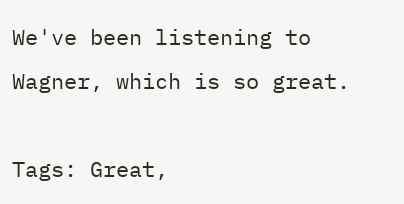We've been listening to Wagner, which is so great.

Tags: Great,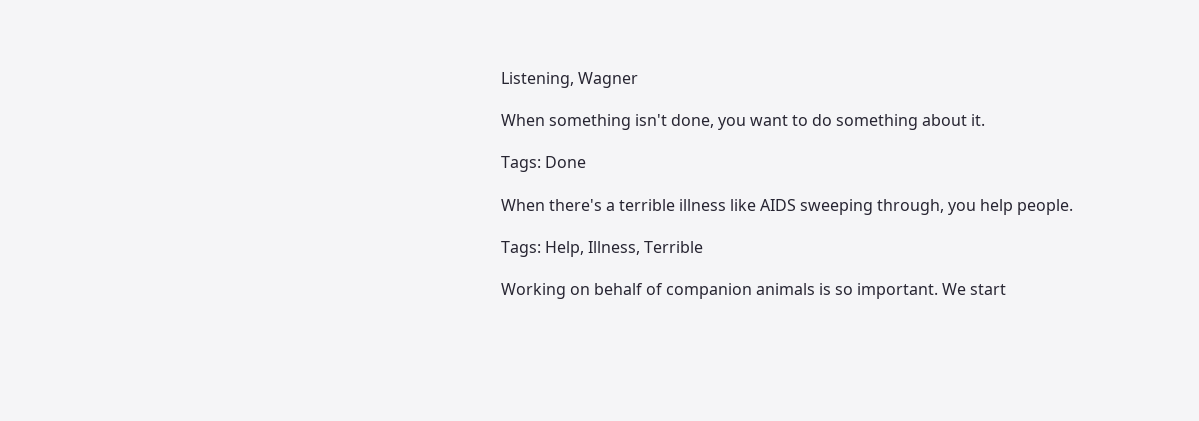Listening, Wagner

When something isn't done, you want to do something about it.

Tags: Done

When there's a terrible illness like AIDS sweeping through, you help people.

Tags: Help, Illness, Terrible

Working on behalf of companion animals is so important. We start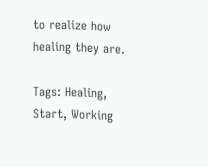to realize how healing they are.

Tags: Healing, Start, Working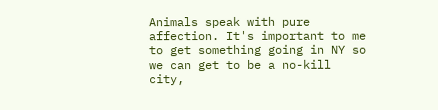Animals speak with pure affection. It's important to me to get something going in NY so we can get to be a no-kill city,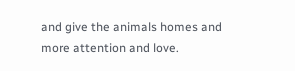and give the animals homes and more attention and love.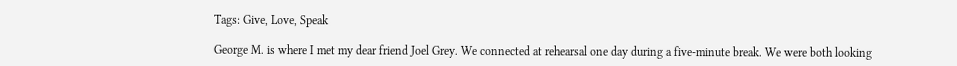Tags: Give, Love, Speak

George M. is where I met my dear friend Joel Grey. We connected at rehearsal one day during a five-minute break. We were both looking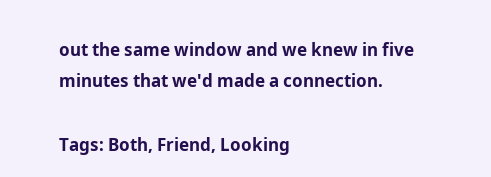out the same window and we knew in five minutes that we'd made a connection.

Tags: Both, Friend, Looking